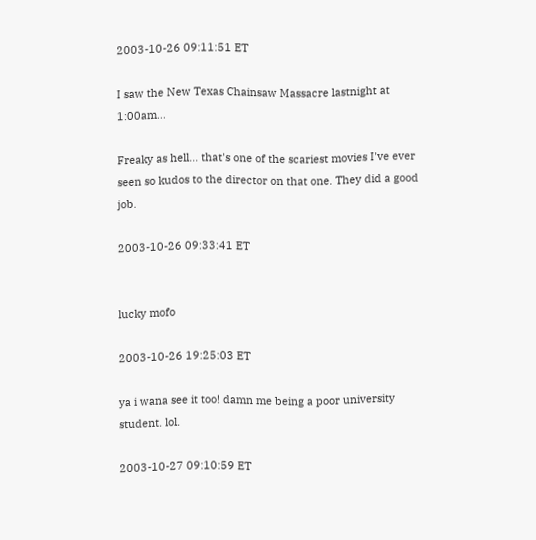2003-10-26 09:11:51 ET

I saw the New Texas Chainsaw Massacre lastnight at 1:00am...

Freaky as hell... that's one of the scariest movies I've ever seen so kudos to the director on that one. They did a good job.

2003-10-26 09:33:41 ET


lucky mofo

2003-10-26 19:25:03 ET

ya i wana see it too! damn me being a poor university student. lol.

2003-10-27 09:10:59 ET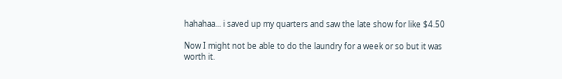hahahaa... i saved up my quarters and saw the late show for like $4.50

Now I might not be able to do the laundry for a week or so but it was worth it.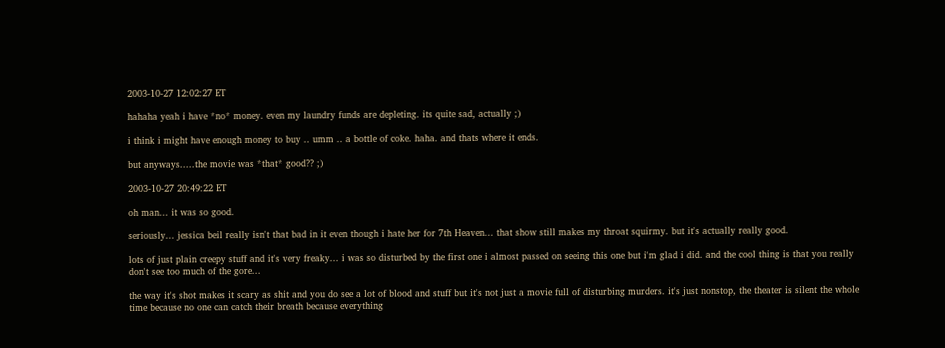2003-10-27 12:02:27 ET

hahaha yeah i have *no* money. even my laundry funds are depleting. its quite sad, actually ;)

i think i might have enough money to buy .. umm .. a bottle of coke. haha. and thats where it ends.

but anyways.....the movie was *that* good?? ;)

2003-10-27 20:49:22 ET

oh man... it was so good.

seriously... jessica beil really isn't that bad in it even though i hate her for 7th Heaven... that show still makes my throat squirmy. but it's actually really good.

lots of just plain creepy stuff and it's very freaky... i was so disturbed by the first one i almost passed on seeing this one but i'm glad i did. and the cool thing is that you really don't see too much of the gore...

the way it's shot makes it scary as shit and you do see a lot of blood and stuff but it's not just a movie full of disturbing murders. it's just nonstop, the theater is silent the whole time because no one can catch their breath because everything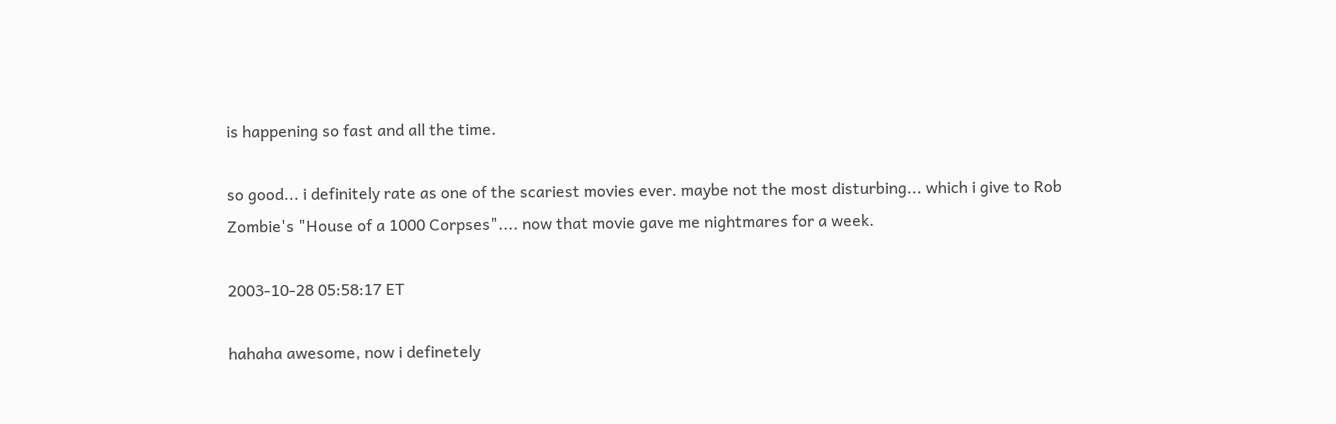is happening so fast and all the time.

so good... i definitely rate as one of the scariest movies ever. maybe not the most disturbing... which i give to Rob Zombie's "House of a 1000 Corpses".... now that movie gave me nightmares for a week.

2003-10-28 05:58:17 ET

hahaha awesome, now i definetely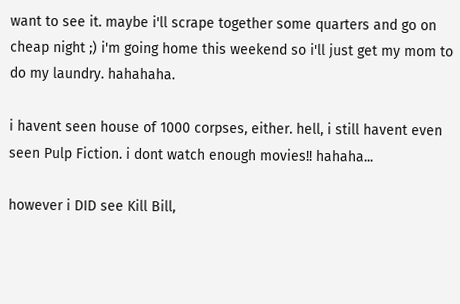want to see it. maybe i'll scrape together some quarters and go on cheap night ;) i'm going home this weekend so i'll just get my mom to do my laundry. hahahaha.

i havent seen house of 1000 corpses, either. hell, i still havent even seen Pulp Fiction. i dont watch enough movies!! hahaha...

however i DID see Kill Bill,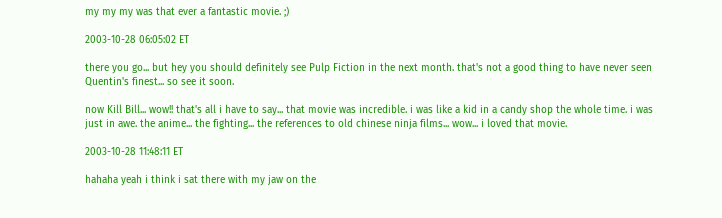my my my was that ever a fantastic movie. ;)

2003-10-28 06:05:02 ET

there you go... but hey you should definitely see Pulp Fiction in the next month. that's not a good thing to have never seen Quentin's finest... so see it soon.

now Kill Bill... wow!! that's all i have to say... that movie was incredible. i was like a kid in a candy shop the whole time. i was just in awe. the anime... the fighting... the references to old chinese ninja films... wow... i loved that movie.

2003-10-28 11:48:11 ET

hahaha yeah i think i sat there with my jaw on the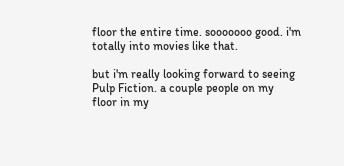floor the entire time. sooooooo good. i'm totally into movies like that.

but i'm really looking forward to seeing Pulp Fiction. a couple people on my floor in my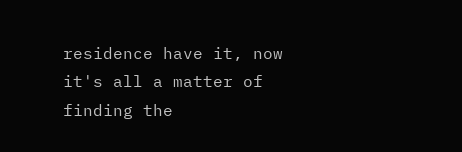residence have it, now it's all a matter of finding the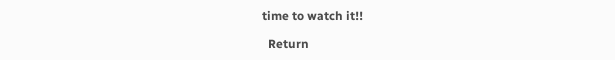time to watch it!!

  Return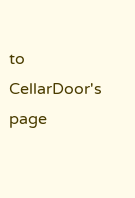to CellarDoor's page